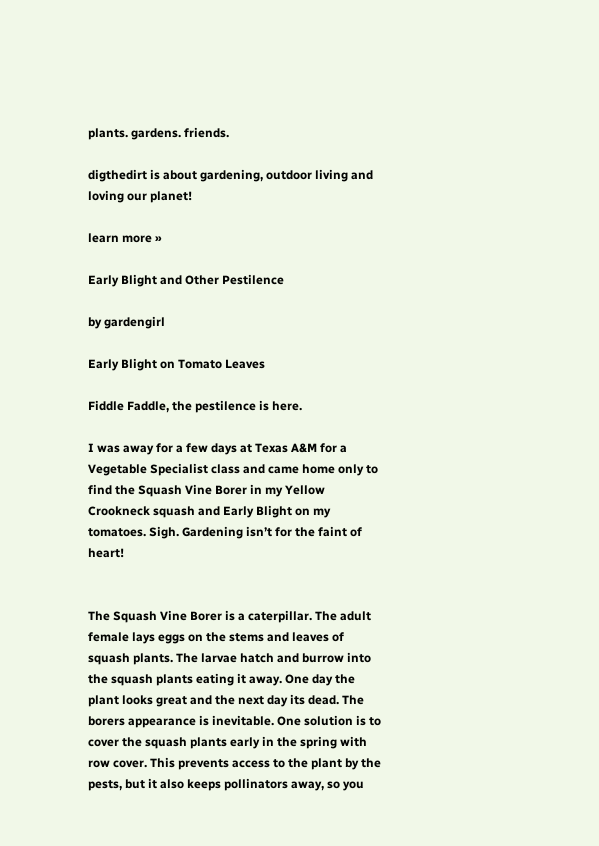plants. gardens. friends.

digthedirt is about gardening, outdoor living and loving our planet!

learn more »

Early Blight and Other Pestilence

by gardengirl

Early Blight on Tomato Leaves

Fiddle Faddle, the pestilence is here.

I was away for a few days at Texas A&M for a Vegetable Specialist class and came home only to find the Squash Vine Borer in my Yellow Crookneck squash and Early Blight on my tomatoes. Sigh. Gardening isn’t for the faint of heart!


The Squash Vine Borer is a caterpillar. The adult female lays eggs on the stems and leaves of squash plants. The larvae hatch and burrow into the squash plants eating it away. One day the plant looks great and the next day its dead. The borers appearance is inevitable. One solution is to cover the squash plants early in the spring with row cover. This prevents access to the plant by the pests, but it also keeps pollinators away, so you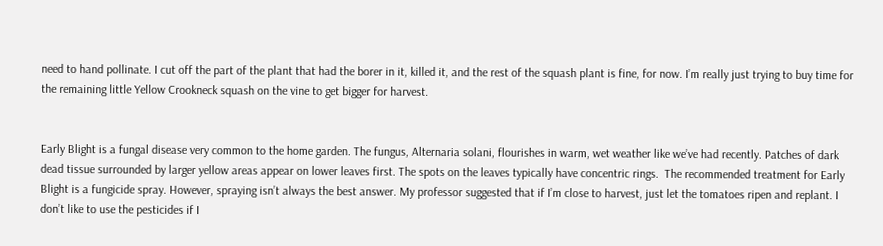need to hand pollinate. I cut off the part of the plant that had the borer in it, killed it, and the rest of the squash plant is fine, for now. I’m really just trying to buy time for the remaining little Yellow Crookneck squash on the vine to get bigger for harvest.


Early Blight is a fungal disease very common to the home garden. The fungus, Alternaria solani, flourishes in warm, wet weather like we’ve had recently. Patches of dark dead tissue surrounded by larger yellow areas appear on lower leaves first. The spots on the leaves typically have concentric rings.  The recommended treatment for Early Blight is a fungicide spray. However, spraying isn’t always the best answer. My professor suggested that if I’m close to harvest, just let the tomatoes ripen and replant. I don’t like to use the pesticides if I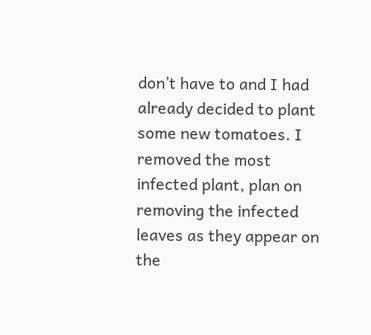don’t have to and I had already decided to plant some new tomatoes. I removed the most infected plant, plan on removing the infected leaves as they appear on the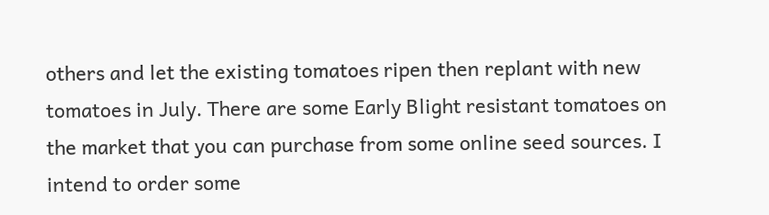others and let the existing tomatoes ripen then replant with new tomatoes in July. There are some Early Blight resistant tomatoes on the market that you can purchase from some online seed sources. I intend to order some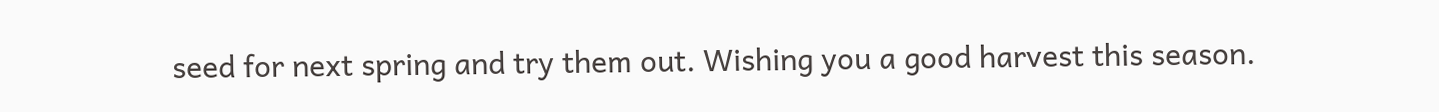seed for next spring and try them out. Wishing you a good harvest this season.